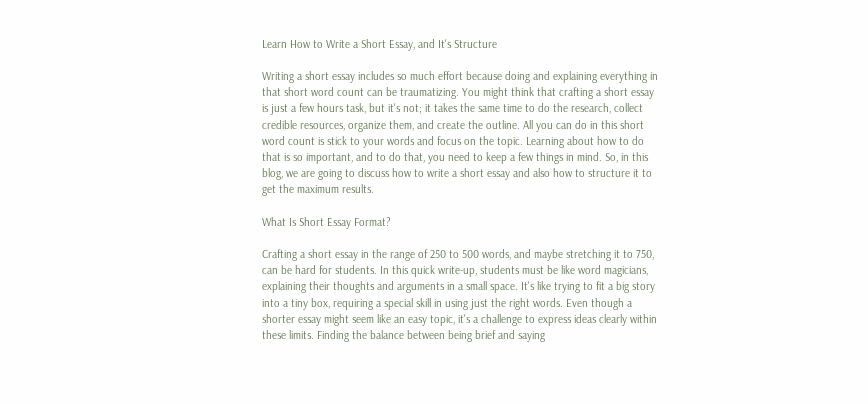Learn How to Write a Short Essay, and It's Structure

Writing a short essay includes so much effort because doing and explaining everything in that short word count can be traumatizing. You might think that crafting a short essay is just a few hours task, but it's not; it takes the same time to do the research, collect credible resources, organize them, and create the outline. All you can do in this short word count is stick to your words and focus on the topic. Learning about how to do that is so important, and to do that, you need to keep a few things in mind. So, in this blog, we are going to discuss how to write a short essay and also how to structure it to get the maximum results.

What Is Short Essay Format?

Crafting a short essay in the range of 250 to 500 words, and maybe stretching it to 750, can be hard for students. In this quick write-up, students must be like word magicians, explaining their thoughts and arguments in a small space. It's like trying to fit a big story into a tiny box, requiring a special skill in using just the right words. Even though a shorter essay might seem like an easy topic, it's a challenge to express ideas clearly within these limits. Finding the balance between being brief and saying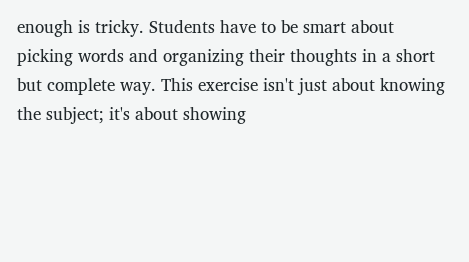enough is tricky. Students have to be smart about picking words and organizing their thoughts in a short but complete way. This exercise isn't just about knowing the subject; it's about showing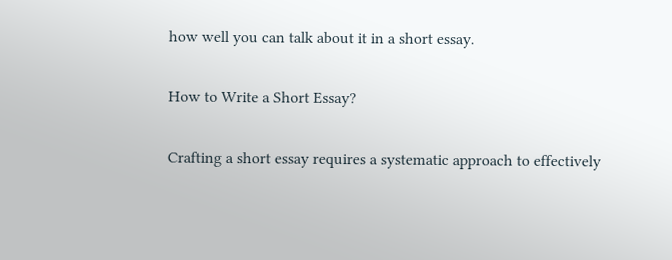how well you can talk about it in a short essay.

How to Write a Short Essay?

Crafting a short essay requires a systematic approach to effectively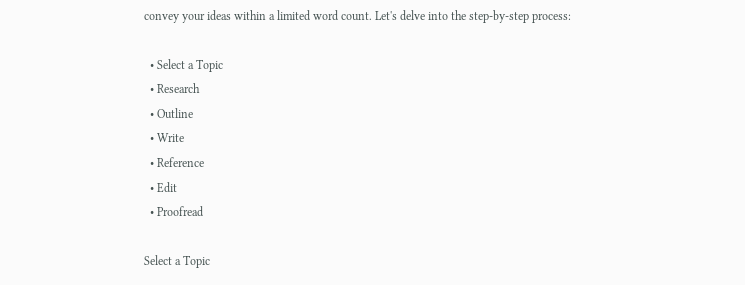convey your ideas within a limited word count. Let's delve into the step-by-step process:

  • Select a Topic
  • Research
  • Outline
  • Write
  • Reference
  • Edit
  • Proofread

Select a Topic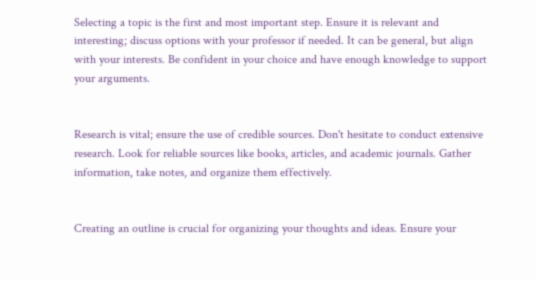Selecting a topic is the first and most important step. Ensure it is relevant and interesting; discuss options with your professor if needed. It can be general, but align with your interests. Be confident in your choice and have enough knowledge to support your arguments.


Research is vital; ensure the use of credible sources. Don't hesitate to conduct extensive research. Look for reliable sources like books, articles, and academic journals. Gather information, take notes, and organize them effectively.


Creating an outline is crucial for organizing your thoughts and ideas. Ensure your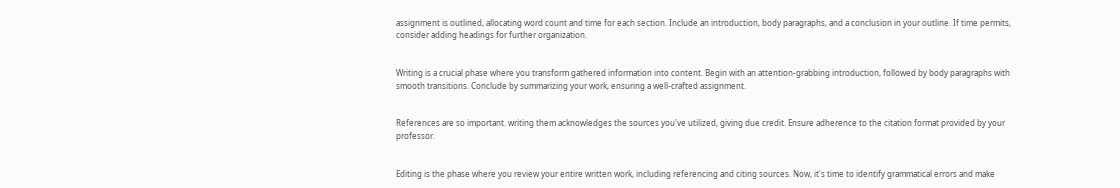assignment is outlined, allocating word count and time for each section. Include an introduction, body paragraphs, and a conclusion in your outline. If time permits, consider adding headings for further organization.


Writing is a crucial phase where you transform gathered information into content. Begin with an attention-grabbing introduction, followed by body paragraphs with smooth transitions. Conclude by summarizing your work, ensuring a well-crafted assignment.


References are so important. writing them acknowledges the sources you've utilized, giving due credit. Ensure adherence to the citation format provided by your professor.


Editing is the phase where you review your entire written work, including referencing and citing sources. Now, it's time to identify grammatical errors and make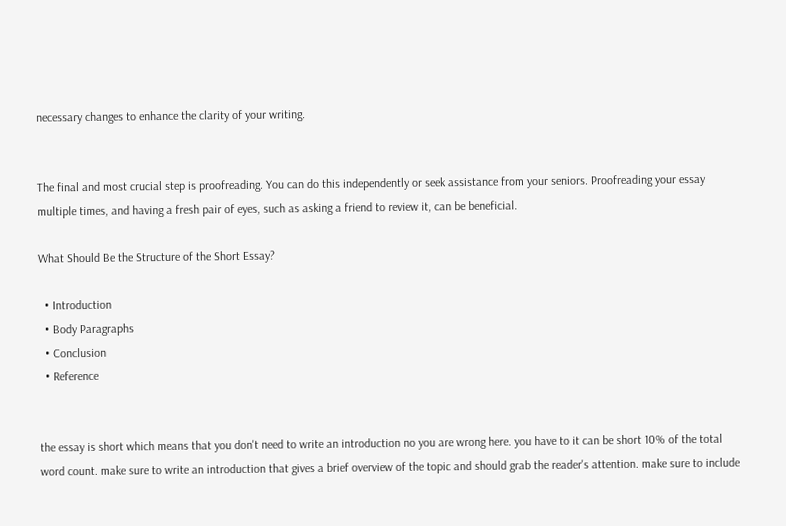necessary changes to enhance the clarity of your writing.


The final and most crucial step is proofreading. You can do this independently or seek assistance from your seniors. Proofreading your essay multiple times, and having a fresh pair of eyes, such as asking a friend to review it, can be beneficial.

What Should Be the Structure of the Short Essay?

  • Introduction
  • Body Paragraphs
  • Conclusion
  • Reference


the essay is short which means that you don't need to write an introduction no you are wrong here. you have to it can be short 10% of the total word count. make sure to write an introduction that gives a brief overview of the topic and should grab the reader's attention. make sure to include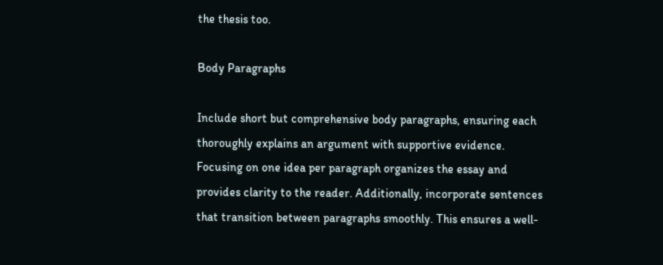the thesis too.

Body Paragraphs

Include short but comprehensive body paragraphs, ensuring each thoroughly explains an argument with supportive evidence. Focusing on one idea per paragraph organizes the essay and provides clarity to the reader. Additionally, incorporate sentences that transition between paragraphs smoothly. This ensures a well-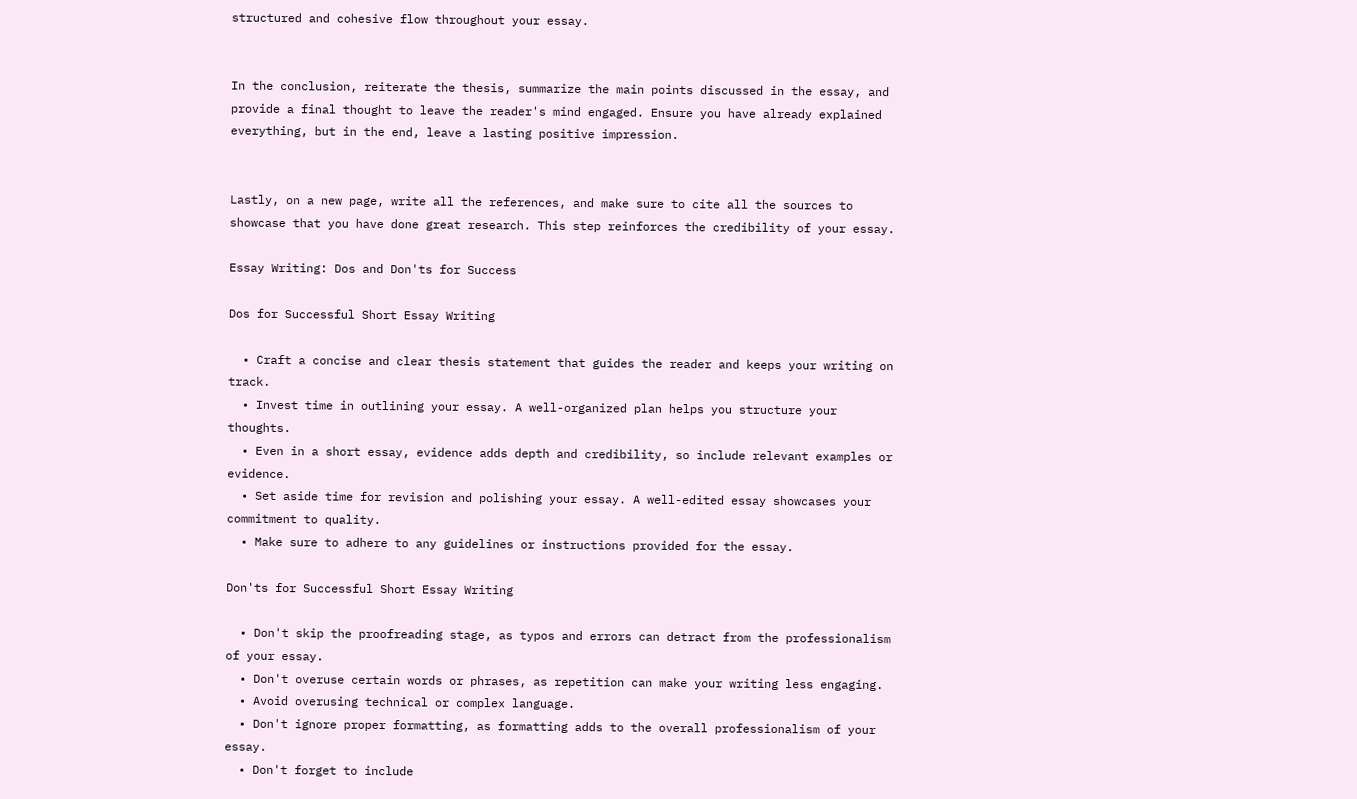structured and cohesive flow throughout your essay.


In the conclusion, reiterate the thesis, summarize the main points discussed in the essay, and provide a final thought to leave the reader's mind engaged. Ensure you have already explained everything, but in the end, leave a lasting positive impression.


Lastly, on a new page, write all the references, and make sure to cite all the sources to showcase that you have done great research. This step reinforces the credibility of your essay.

Essay Writing: Dos and Don'ts for Success

Dos for Successful Short Essay Writing

  • Craft a concise and clear thesis statement that guides the reader and keeps your writing on track.
  • Invest time in outlining your essay. A well-organized plan helps you structure your thoughts.
  • Even in a short essay, evidence adds depth and credibility, so include relevant examples or evidence.
  • Set aside time for revision and polishing your essay. A well-edited essay showcases your commitment to quality.
  • Make sure to adhere to any guidelines or instructions provided for the essay.

Don'ts for Successful Short Essay Writing

  • Don't skip the proofreading stage, as typos and errors can detract from the professionalism of your essay.
  • Don't overuse certain words or phrases, as repetition can make your writing less engaging.
  • Avoid overusing technical or complex language.
  • Don't ignore proper formatting, as formatting adds to the overall professionalism of your essay.
  • Don't forget to include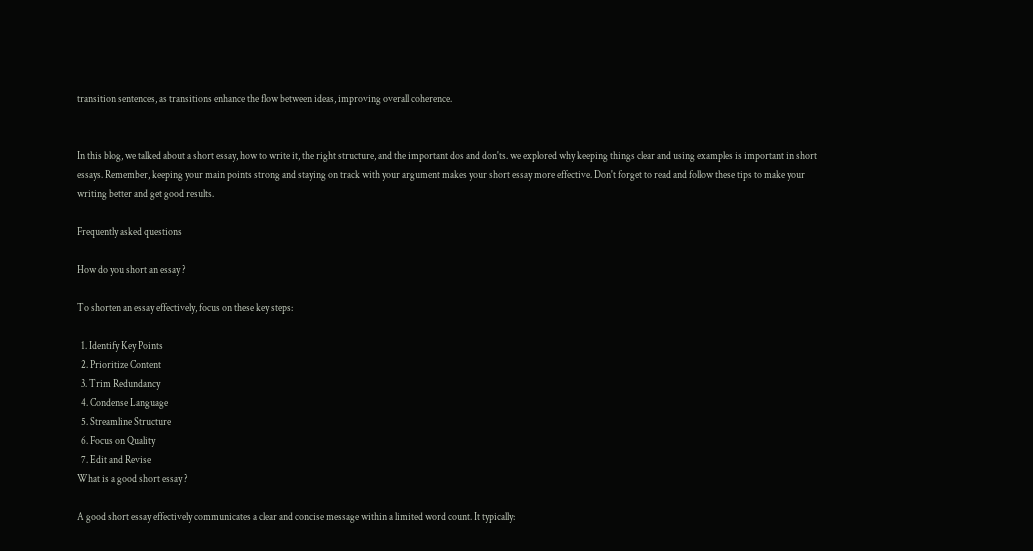transition sentences, as transitions enhance the flow between ideas, improving overall coherence.


In this blog, we talked about a short essay, how to write it, the right structure, and the important dos and don'ts. we explored why keeping things clear and using examples is important in short essays. Remember, keeping your main points strong and staying on track with your argument makes your short essay more effective. Don't forget to read and follow these tips to make your writing better and get good results.

Frequently asked questions

How do you short an essay ?

To shorten an essay effectively, focus on these key steps:

  1. Identify Key Points
  2. Prioritize Content
  3. Trim Redundancy
  4. Condense Language
  5. Streamline Structure
  6. Focus on Quality
  7. Edit and Revise
What is a good short essay ?

A good short essay effectively communicates a clear and concise message within a limited word count. It typically: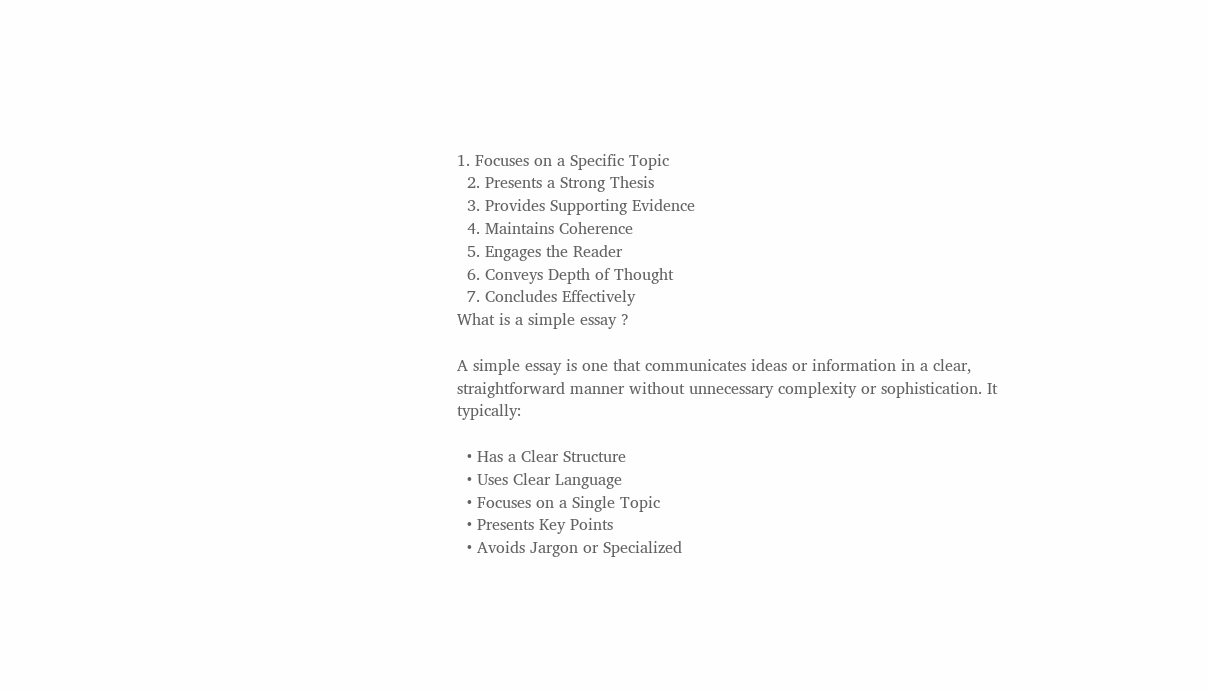1. Focuses on a Specific Topic
  2. Presents a Strong Thesis
  3. Provides Supporting Evidence
  4. Maintains Coherence
  5. Engages the Reader
  6. Conveys Depth of Thought
  7. Concludes Effectively
What is a simple essay ?

A simple essay is one that communicates ideas or information in a clear, straightforward manner without unnecessary complexity or sophistication. It typically:

  • Has a Clear Structure
  • Uses Clear Language
  • Focuses on a Single Topic
  • Presents Key Points
  • Avoids Jargon or Specialized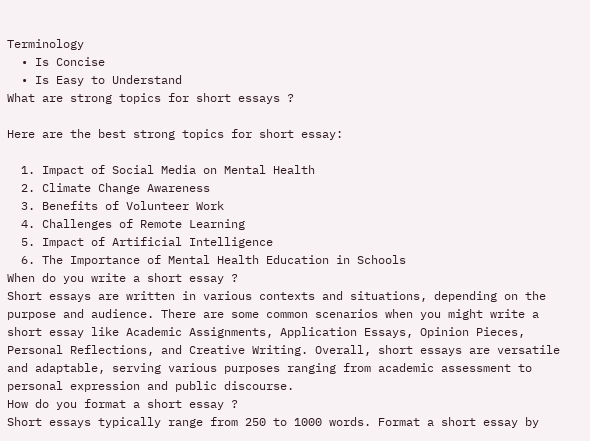Terminology
  • Is Concise
  • Is Easy to Understand
What are strong topics for short essays ?

Here are the best strong topics for short essay:

  1. Impact of Social Media on Mental Health
  2. Climate Change Awareness
  3. Benefits of Volunteer Work
  4. Challenges of Remote Learning
  5. Impact of Artificial Intelligence
  6. The Importance of Mental Health Education in Schools
When do you write a short essay ?
Short essays are written in various contexts and situations, depending on the purpose and audience. There are some common scenarios when you might write a short essay like Academic Assignments, Application Essays, Opinion Pieces, Personal Reflections, and Creative Writing. Overall, short essays are versatile and adaptable, serving various purposes ranging from academic assessment to personal expression and public discourse.
How do you format a short essay ?
Short essays typically range from 250 to 1000 words. Format a short essay by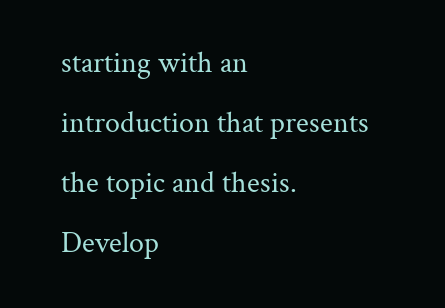starting with an introduction that presents the topic and thesis. Develop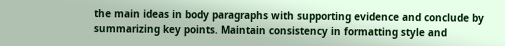the main ideas in body paragraphs with supporting evidence and conclude by summarizing key points. Maintain consistency in formatting style and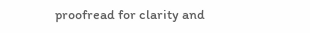proofread for clarity and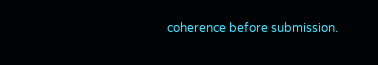coherence before submission.